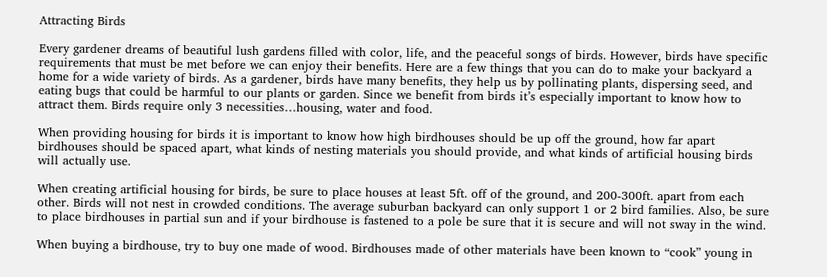Attracting Birds

Every gardener dreams of beautiful lush gardens filled with color, life, and the peaceful songs of birds. However, birds have specific requirements that must be met before we can enjoy their benefits. Here are a few things that you can do to make your backyard a home for a wide variety of birds. As a gardener, birds have many benefits, they help us by pollinating plants, dispersing seed, and eating bugs that could be harmful to our plants or garden. Since we benefit from birds it’s especially important to know how to attract them. Birds require only 3 necessities…housing, water and food.

When providing housing for birds it is important to know how high birdhouses should be up off the ground, how far apart birdhouses should be spaced apart, what kinds of nesting materials you should provide, and what kinds of artificial housing birds will actually use.

When creating artificial housing for birds, be sure to place houses at least 5ft. off of the ground, and 200-300ft. apart from each other. Birds will not nest in crowded conditions. The average suburban backyard can only support 1 or 2 bird families. Also, be sure to place birdhouses in partial sun and if your birdhouse is fastened to a pole be sure that it is secure and will not sway in the wind.

When buying a birdhouse, try to buy one made of wood. Birdhouses made of other materials have been known to “cook” young in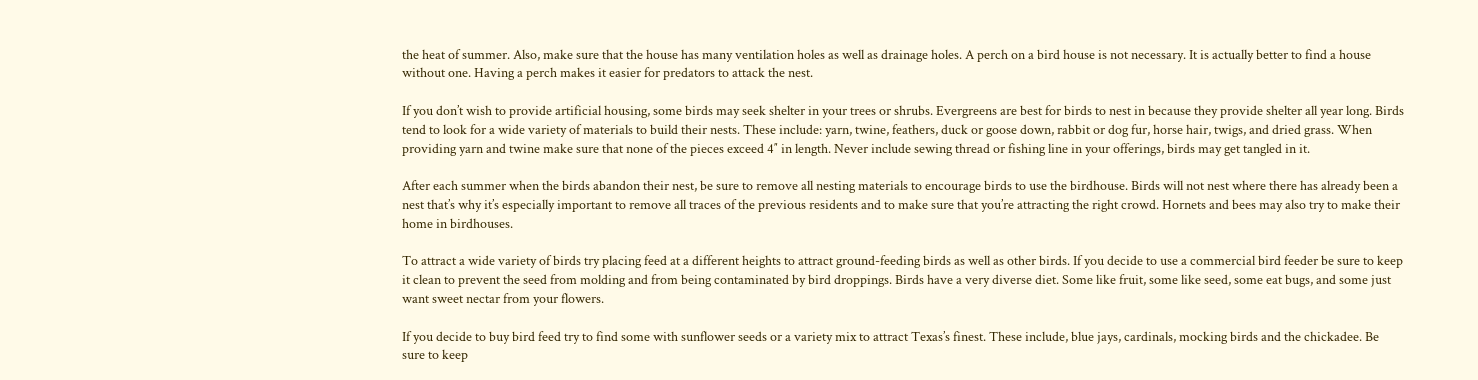the heat of summer. Also, make sure that the house has many ventilation holes as well as drainage holes. A perch on a bird house is not necessary. It is actually better to find a house without one. Having a perch makes it easier for predators to attack the nest.

If you don’t wish to provide artificial housing, some birds may seek shelter in your trees or shrubs. Evergreens are best for birds to nest in because they provide shelter all year long. Birds tend to look for a wide variety of materials to build their nests. These include: yarn, twine, feathers, duck or goose down, rabbit or dog fur, horse hair, twigs, and dried grass. When providing yarn and twine make sure that none of the pieces exceed 4″ in length. Never include sewing thread or fishing line in your offerings, birds may get tangled in it.

After each summer when the birds abandon their nest, be sure to remove all nesting materials to encourage birds to use the birdhouse. Birds will not nest where there has already been a nest that’s why it’s especially important to remove all traces of the previous residents and to make sure that you’re attracting the right crowd. Hornets and bees may also try to make their home in birdhouses.

To attract a wide variety of birds try placing feed at a different heights to attract ground-feeding birds as well as other birds. If you decide to use a commercial bird feeder be sure to keep it clean to prevent the seed from molding and from being contaminated by bird droppings. Birds have a very diverse diet. Some like fruit, some like seed, some eat bugs, and some just want sweet nectar from your flowers.

If you decide to buy bird feed try to find some with sunflower seeds or a variety mix to attract Texas’s finest. These include, blue jays, cardinals, mocking birds and the chickadee. Be sure to keep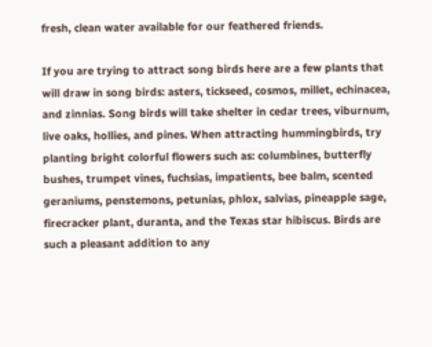fresh, clean water available for our feathered friends.

If you are trying to attract song birds here are a few plants that will draw in song birds: asters, tickseed, cosmos, millet, echinacea, and zinnias. Song birds will take shelter in cedar trees, viburnum, live oaks, hollies, and pines. When attracting hummingbirds, try planting bright colorful flowers such as: columbines, butterfly bushes, trumpet vines, fuchsias, impatients, bee balm, scented geraniums, penstemons, petunias, phlox, salvias, pineapple sage, firecracker plant, duranta, and the Texas star hibiscus. Birds are such a pleasant addition to any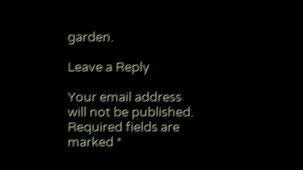garden.

Leave a Reply

Your email address will not be published. Required fields are marked *